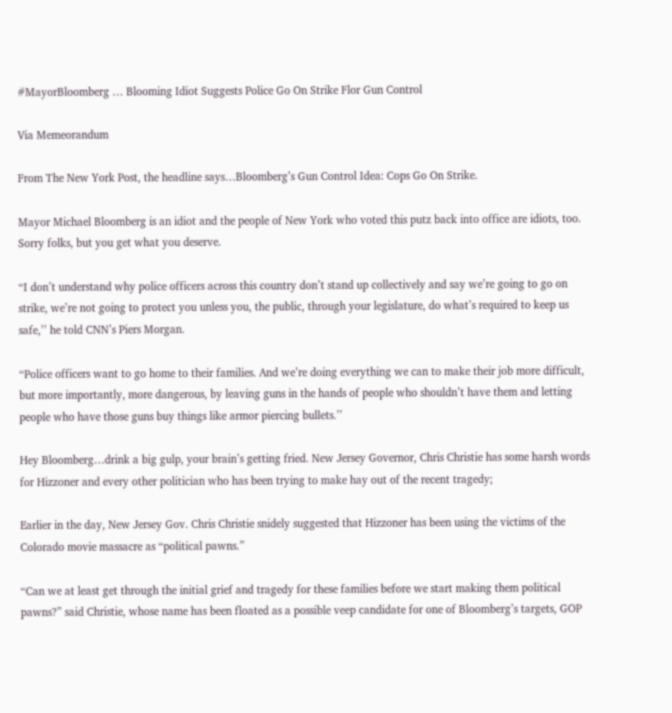#MayorBloomberg … Blooming Idiot Suggests Police Go On Strike Flor Gun Control

Via Memeorandum

From The New York Post, the headline says…Bloomberg’s Gun Control Idea: Cops Go On Strike.

Mayor Michael Bloomberg is an idiot and the people of New York who voted this putz back into office are idiots, too. Sorry folks, but you get what you deserve.

“I don’t understand why police officers across this country don’t stand up collectively and say we’re going to go on strike, we’re not going to protect you unless you, the public, through your legislature, do what’s required to keep us safe,’’ he told CNN’s Piers Morgan.

“Police officers want to go home to their families. And we’re doing everything we can to make their job more difficult, but more importantly, more dangerous, by leaving guns in the hands of people who shouldn’t have them and letting people who have those guns buy things like armor piercing bullets.’’

Hey Bloomberg…drink a big gulp, your brain’s getting fried. New Jersey Governor, Chris Christie has some harsh words for Hizzoner and every other politician who has been trying to make hay out of the recent tragedy;

Earlier in the day, New Jersey Gov. Chris Christie snidely suggested that Hizzoner has been using the victims of the Colorado movie massacre as “political pawns.”

“Can we at least get through the initial grief and tragedy for these families before we start making them political pawns?” said Christie, whose name has been floated as a possible veep candidate for one of Bloomberg’s targets, GOP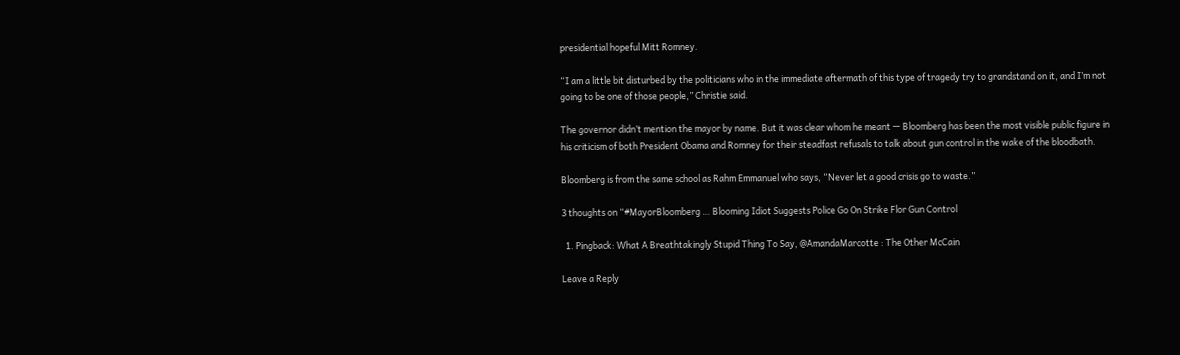presidential hopeful Mitt Romney.

“I am a little bit disturbed by the politicians who in the immediate aftermath of this type of tragedy try to grandstand on it, and I’m not going to be one of those people,” Christie said.

The governor didn’t mention the mayor by name. But it was clear whom he meant — Bloomberg has been the most visible public figure in his criticism of both President Obama and Romney for their steadfast refusals to talk about gun control in the wake of the bloodbath.

Bloomberg is from the same school as Rahm Emmanuel who says, “Never let a good crisis go to waste.”

3 thoughts on “#MayorBloomberg … Blooming Idiot Suggests Police Go On Strike Flor Gun Control

  1. Pingback: What A Breathtakingly Stupid Thing To Say, @AmandaMarcotte : The Other McCain

Leave a Reply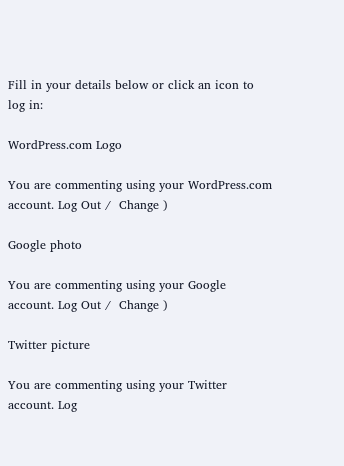Fill in your details below or click an icon to log in:

WordPress.com Logo

You are commenting using your WordPress.com account. Log Out /  Change )

Google photo

You are commenting using your Google account. Log Out /  Change )

Twitter picture

You are commenting using your Twitter account. Log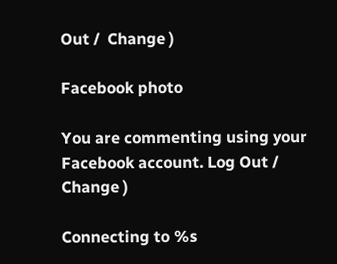Out /  Change )

Facebook photo

You are commenting using your Facebook account. Log Out /  Change )

Connecting to %s